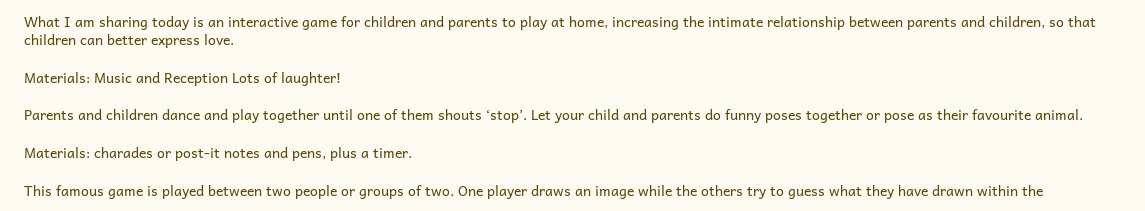What I am sharing today is an interactive game for children and parents to play at home, increasing the intimate relationship between parents and children, so that children can better express love.

Materials: Music and Reception Lots of laughter!

Parents and children dance and play together until one of them shouts ‘stop’. Let your child and parents do funny poses together or pose as their favourite animal.

Materials: charades or post-it notes and pens, plus a timer.

This famous game is played between two people or groups of two. One player draws an image while the others try to guess what they have drawn within the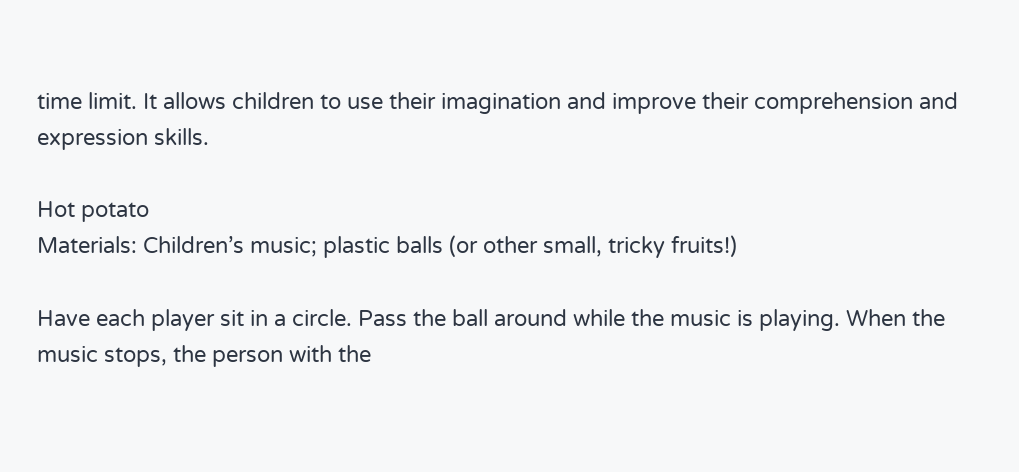time limit. It allows children to use their imagination and improve their comprehension and expression skills.

Hot potato
Materials: Children’s music; plastic balls (or other small, tricky fruits!)

Have each player sit in a circle. Pass the ball around while the music is playing. When the music stops, the person with the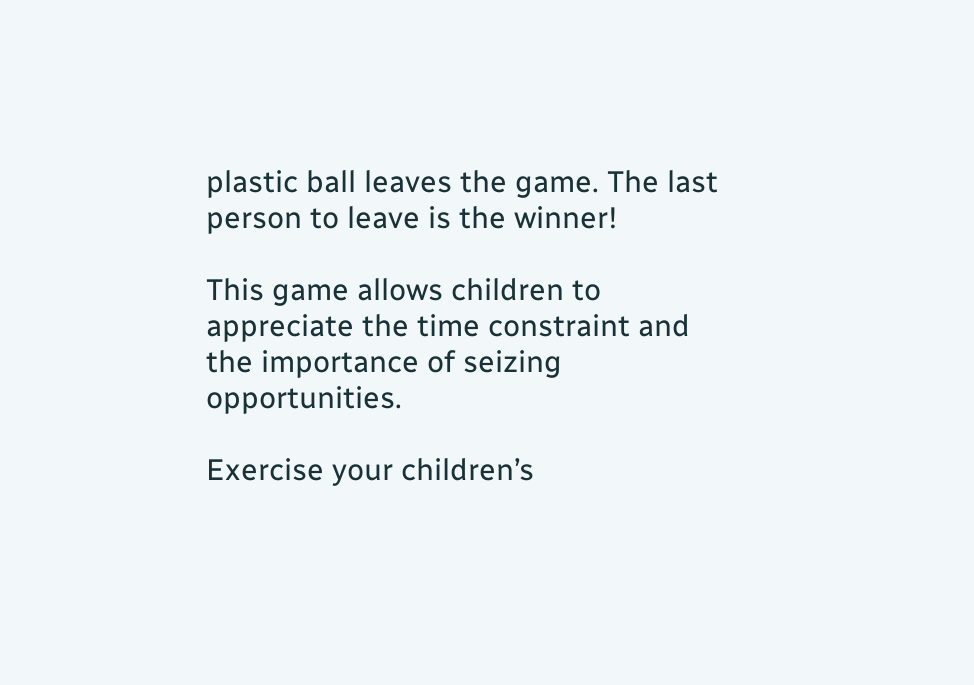plastic ball leaves the game. The last person to leave is the winner!

This game allows children to appreciate the time constraint and the importance of seizing opportunities.

Exercise your children’s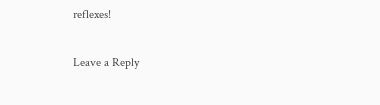reflexes!

Leave a Reply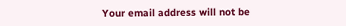Your email address will not be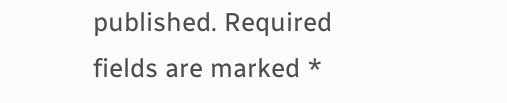published. Required fields are marked *